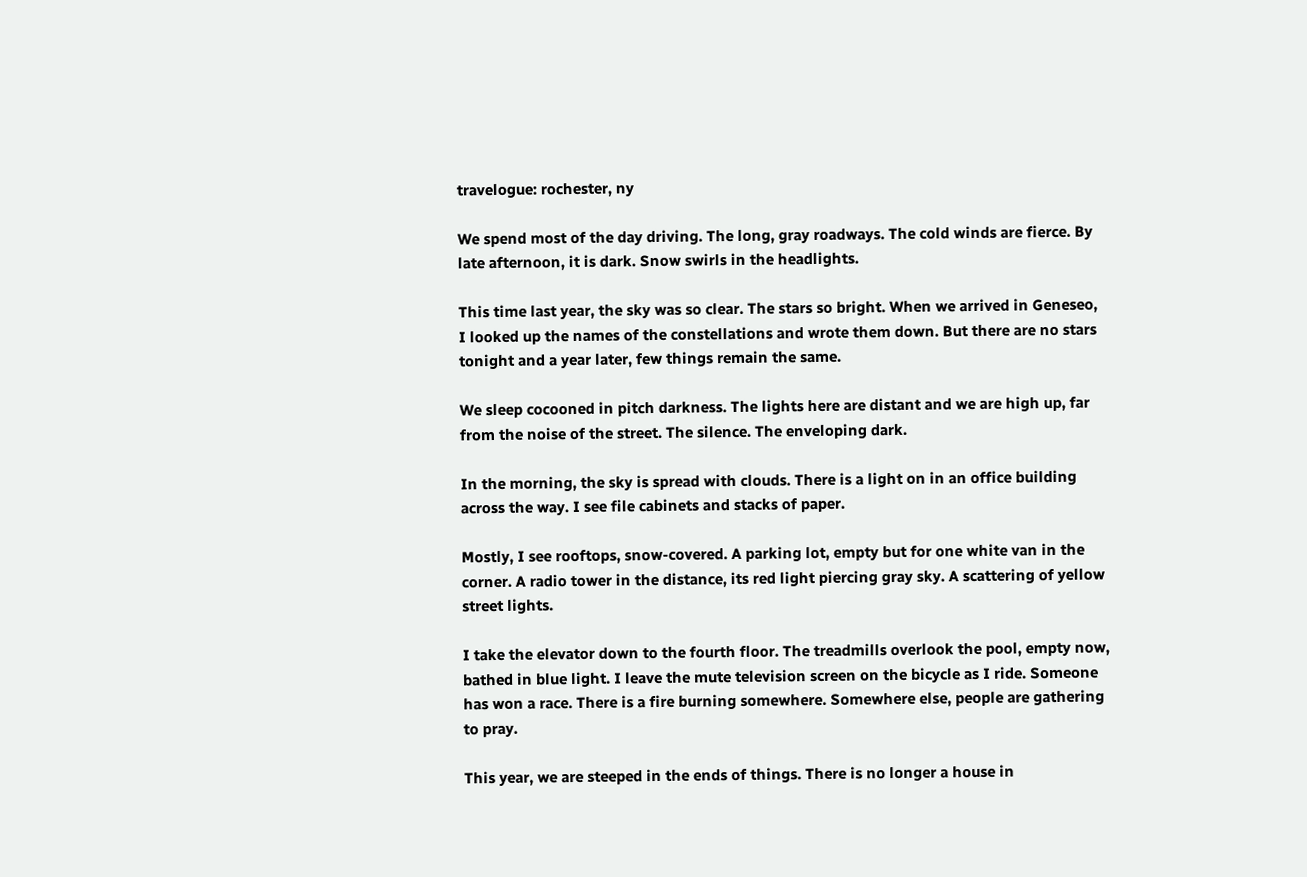travelogue: rochester, ny

We spend most of the day driving. The long, gray roadways. The cold winds are fierce. By late afternoon, it is dark. Snow swirls in the headlights.

This time last year, the sky was so clear. The stars so bright. When we arrived in Geneseo, I looked up the names of the constellations and wrote them down. But there are no stars tonight and a year later, few things remain the same.

We sleep cocooned in pitch darkness. The lights here are distant and we are high up, far from the noise of the street. The silence. The enveloping dark.

In the morning, the sky is spread with clouds. There is a light on in an office building across the way. I see file cabinets and stacks of paper.

Mostly, I see rooftops, snow-covered. A parking lot, empty but for one white van in the corner. A radio tower in the distance, its red light piercing gray sky. A scattering of yellow street lights.

I take the elevator down to the fourth floor. The treadmills overlook the pool, empty now, bathed in blue light. I leave the mute television screen on the bicycle as I ride. Someone has won a race. There is a fire burning somewhere. Somewhere else, people are gathering to pray.

This year, we are steeped in the ends of things. There is no longer a house in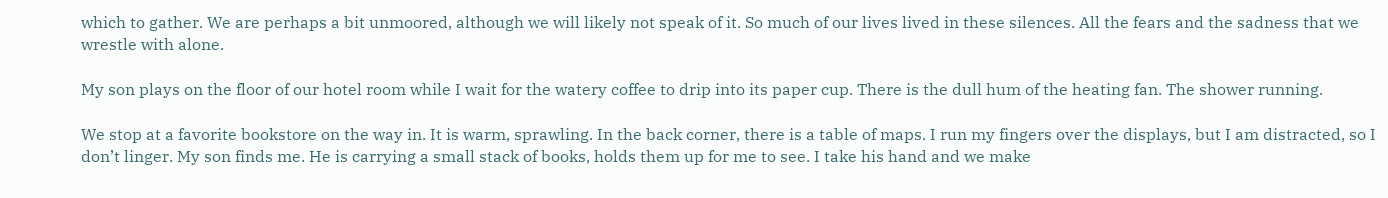which to gather. We are perhaps a bit unmoored, although we will likely not speak of it. So much of our lives lived in these silences. All the fears and the sadness that we wrestle with alone.

My son plays on the floor of our hotel room while I wait for the watery coffee to drip into its paper cup. There is the dull hum of the heating fan. The shower running.

We stop at a favorite bookstore on the way in. It is warm, sprawling. In the back corner, there is a table of maps. I run my fingers over the displays, but I am distracted, so I don’t linger. My son finds me. He is carrying a small stack of books, holds them up for me to see. I take his hand and we make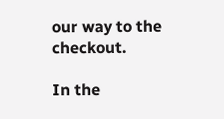our way to the checkout.

In the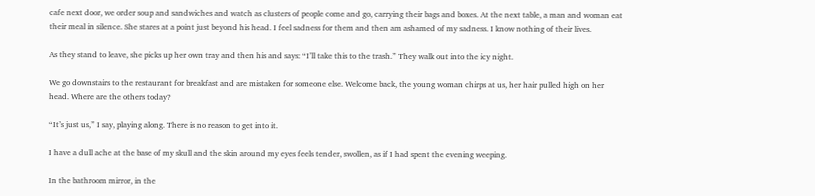cafe next door, we order soup and sandwiches and watch as clusters of people come and go, carrying their bags and boxes. At the next table, a man and woman eat their meal in silence. She stares at a point just beyond his head. I feel sadness for them and then am ashamed of my sadness. I know nothing of their lives.

As they stand to leave, she picks up her own tray and then his and says: “I’ll take this to the trash.” They walk out into the icy night.

We go downstairs to the restaurant for breakfast and are mistaken for someone else. Welcome back, the young woman chirps at us, her hair pulled high on her head. Where are the others today?

“It’s just us,” I say, playing along. There is no reason to get into it.

I have a dull ache at the base of my skull and the skin around my eyes feels tender, swollen, as if I had spent the evening weeping.

In the bathroom mirror, in the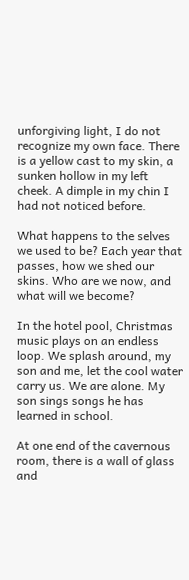unforgiving light, I do not recognize my own face. There is a yellow cast to my skin, a sunken hollow in my left cheek. A dimple in my chin I had not noticed before.

What happens to the selves we used to be? Each year that passes, how we shed our skins. Who are we now, and what will we become?

In the hotel pool, Christmas music plays on an endless loop. We splash around, my son and me, let the cool water carry us. We are alone. My son sings songs he has learned in school.

At one end of the cavernous room, there is a wall of glass and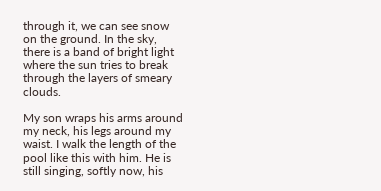through it, we can see snow on the ground. In the sky, there is a band of bright light where the sun tries to break through the layers of smeary clouds.

My son wraps his arms around my neck, his legs around my waist. I walk the length of the pool like this with him. He is still singing, softly now, his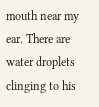mouth near my ear. There are water droplets clinging to his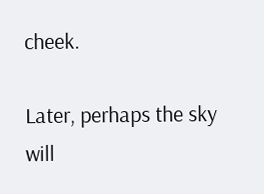cheek.

Later, perhaps the sky will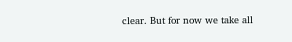clear. But for now we take all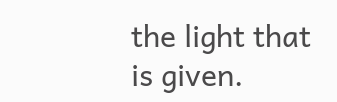the light that is given.